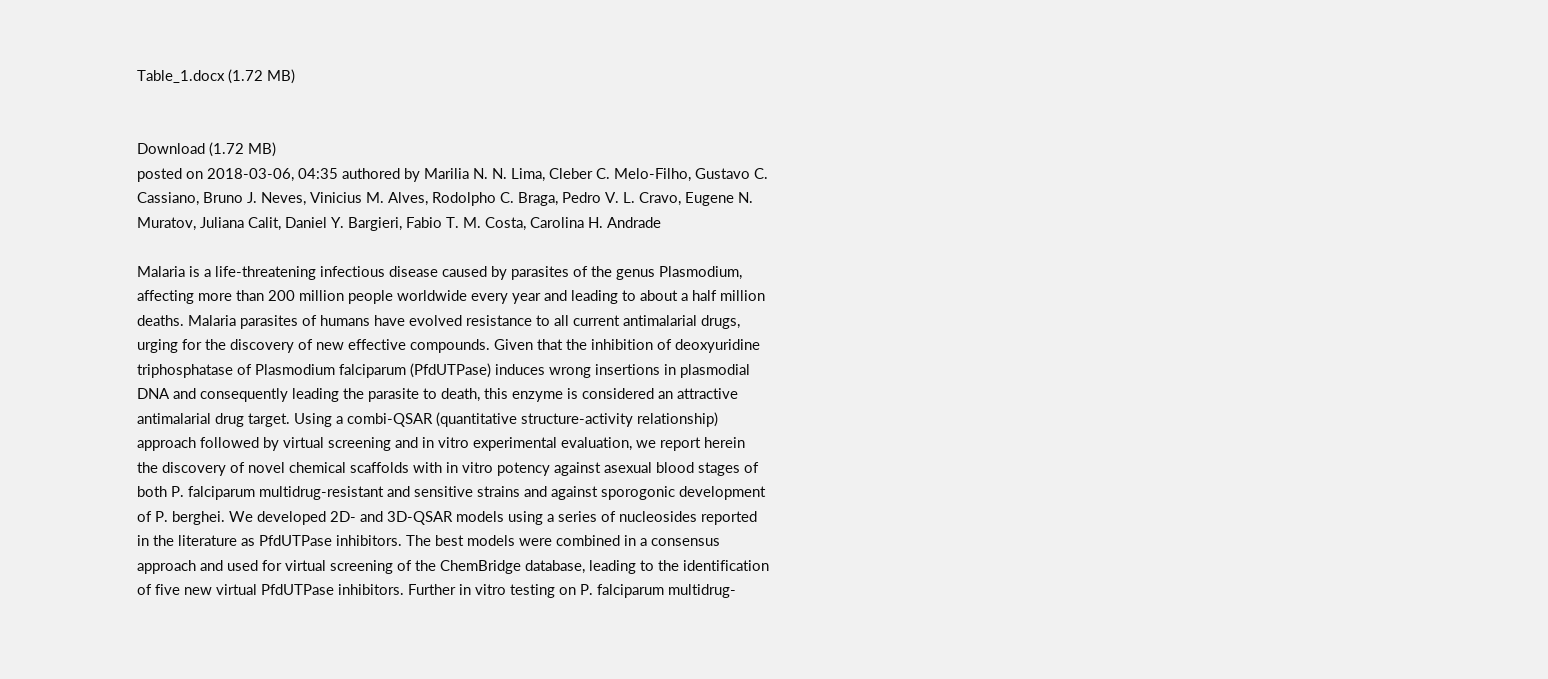Table_1.docx (1.72 MB)


Download (1.72 MB)
posted on 2018-03-06, 04:35 authored by Marilia N. N. Lima, Cleber C. Melo-Filho, Gustavo C. Cassiano, Bruno J. Neves, Vinicius M. Alves, Rodolpho C. Braga, Pedro V. L. Cravo, Eugene N. Muratov, Juliana Calit, Daniel Y. Bargieri, Fabio T. M. Costa, Carolina H. Andrade

Malaria is a life-threatening infectious disease caused by parasites of the genus Plasmodium, affecting more than 200 million people worldwide every year and leading to about a half million deaths. Malaria parasites of humans have evolved resistance to all current antimalarial drugs, urging for the discovery of new effective compounds. Given that the inhibition of deoxyuridine triphosphatase of Plasmodium falciparum (PfdUTPase) induces wrong insertions in plasmodial DNA and consequently leading the parasite to death, this enzyme is considered an attractive antimalarial drug target. Using a combi-QSAR (quantitative structure-activity relationship) approach followed by virtual screening and in vitro experimental evaluation, we report herein the discovery of novel chemical scaffolds with in vitro potency against asexual blood stages of both P. falciparum multidrug-resistant and sensitive strains and against sporogonic development of P. berghei. We developed 2D- and 3D-QSAR models using a series of nucleosides reported in the literature as PfdUTPase inhibitors. The best models were combined in a consensus approach and used for virtual screening of the ChemBridge database, leading to the identification of five new virtual PfdUTPase inhibitors. Further in vitro testing on P. falciparum multidrug-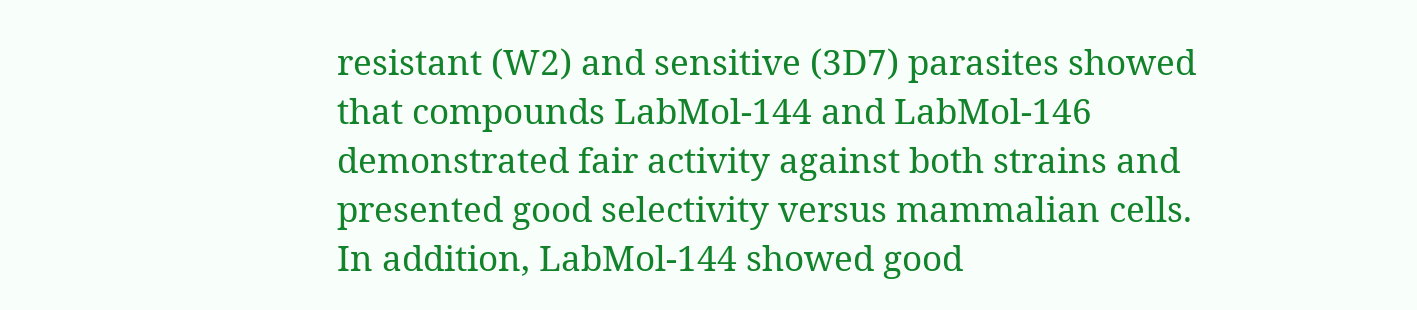resistant (W2) and sensitive (3D7) parasites showed that compounds LabMol-144 and LabMol-146 demonstrated fair activity against both strains and presented good selectivity versus mammalian cells. In addition, LabMol-144 showed good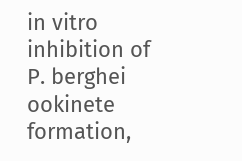in vitro inhibition of P. berghei ookinete formation,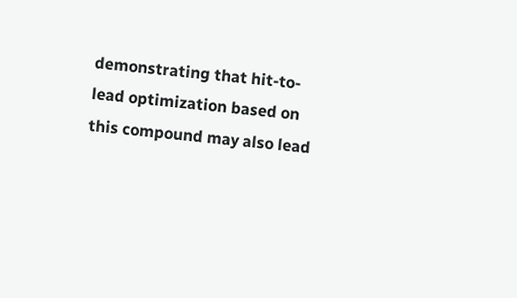demonstrating that hit-to-lead optimization based on this compound may also lead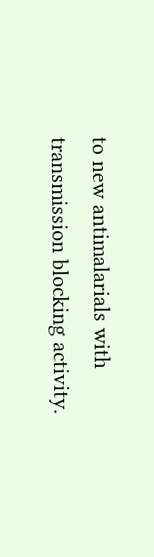to new antimalarials with transmission blocking activity.